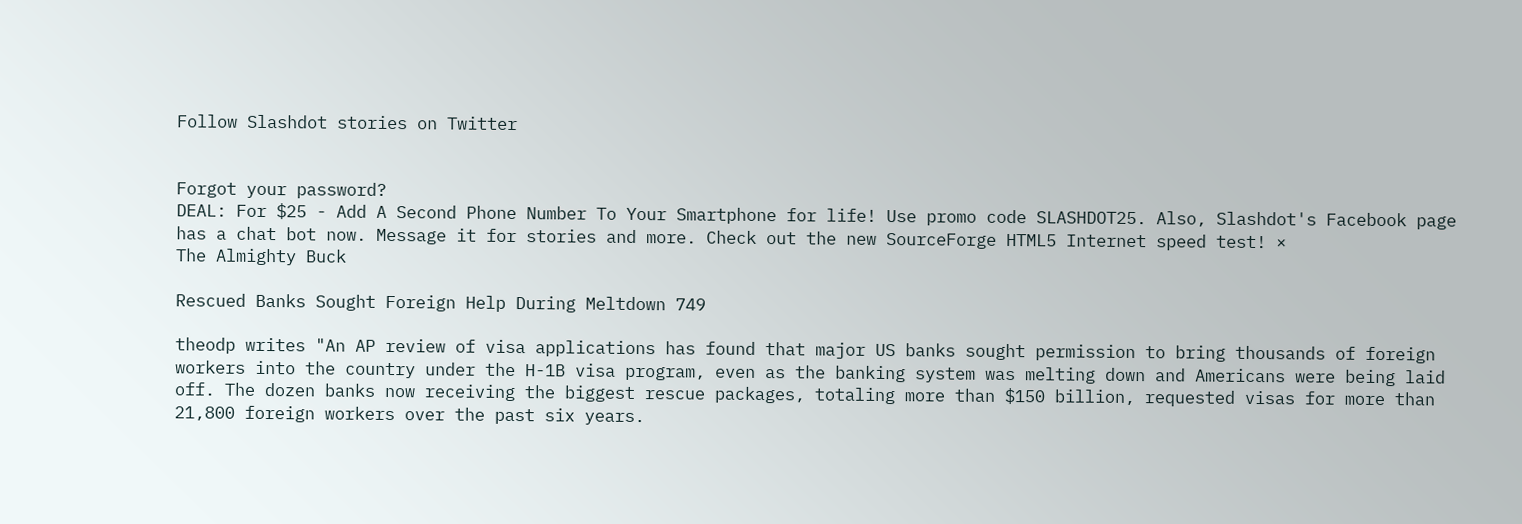Follow Slashdot stories on Twitter


Forgot your password?
DEAL: For $25 - Add A Second Phone Number To Your Smartphone for life! Use promo code SLASHDOT25. Also, Slashdot's Facebook page has a chat bot now. Message it for stories and more. Check out the new SourceForge HTML5 Internet speed test! ×
The Almighty Buck

Rescued Banks Sought Foreign Help During Meltdown 749

theodp writes "An AP review of visa applications has found that major US banks sought permission to bring thousands of foreign workers into the country under the H-1B visa program, even as the banking system was melting down and Americans were being laid off. The dozen banks now receiving the biggest rescue packages, totaling more than $150 billion, requested visas for more than 21,800 foreign workers over the past six years.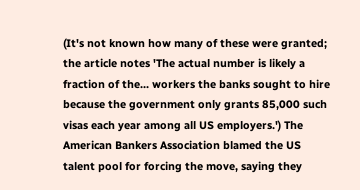(It's not known how many of these were granted; the article notes 'The actual number is likely a fraction of the... workers the banks sought to hire because the government only grants 85,000 such visas each year among all US employers.') The American Bankers Association blamed the US talent pool for forcing the move, saying they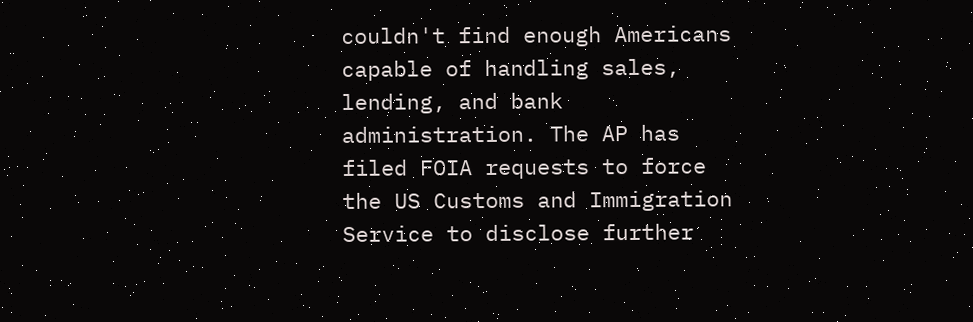couldn't find enough Americans capable of handling sales, lending, and bank administration. The AP has filed FOIA requests to force the US Customs and Immigration Service to disclose further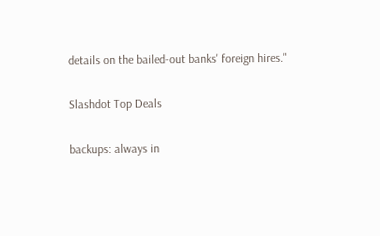details on the bailed-out banks' foreign hires."

Slashdot Top Deals

backups: always in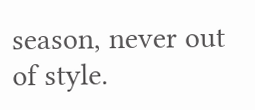season, never out of style.